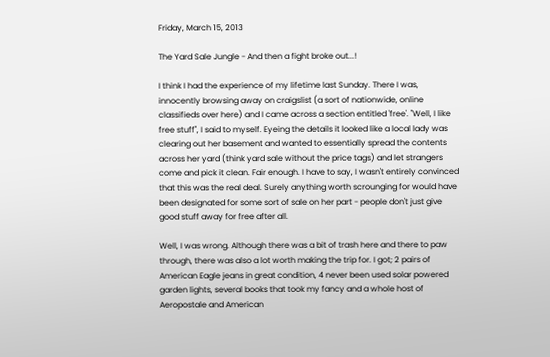Friday, March 15, 2013

The Yard Sale Jungle - And then a fight broke out...!

I think I had the experience of my lifetime last Sunday. There I was, innocently browsing away on craigslist (a sort of nationwide, online classifieds over here) and I came across a section entitled 'free'. "Well, I like free stuff", I said to myself. Eyeing the details it looked like a local lady was clearing out her basement and wanted to essentially spread the contents across her yard (think yard sale without the price tags) and let strangers come and pick it clean. Fair enough. I have to say, I wasn't entirely convinced that this was the real deal. Surely anything worth scrounging for would have been designated for some sort of sale on her part - people don't just give good stuff away for free after all.

Well, I was wrong. Although there was a bit of trash here and there to paw through, there was also a lot worth making the trip for. I got; 2 pairs of American Eagle jeans in great condition, 4 never been used solar powered garden lights, several books that took my fancy and a whole host of Aeropostale and American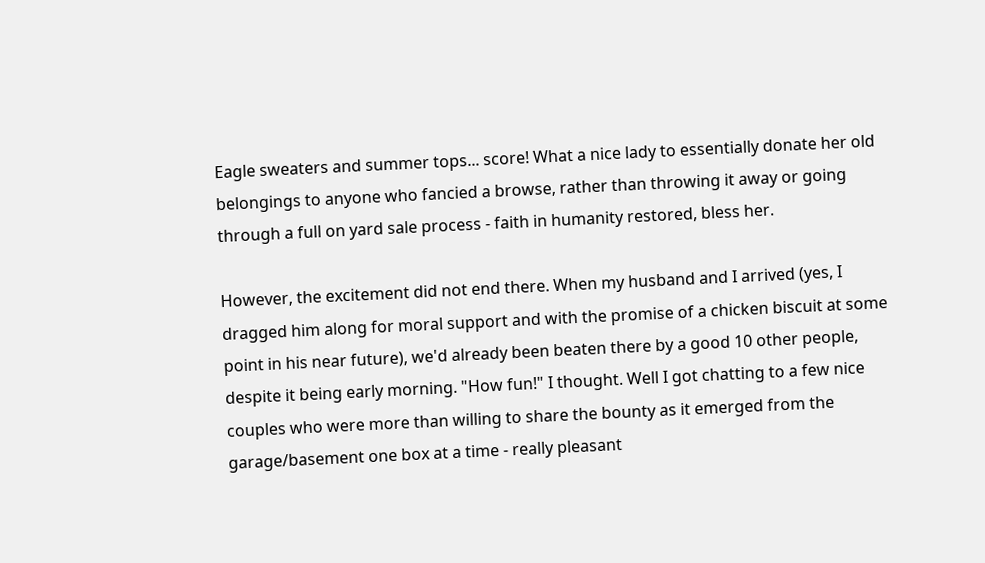Eagle sweaters and summer tops... score! What a nice lady to essentially donate her old belongings to anyone who fancied a browse, rather than throwing it away or going through a full on yard sale process - faith in humanity restored, bless her.

However, the excitement did not end there. When my husband and I arrived (yes, I dragged him along for moral support and with the promise of a chicken biscuit at some point in his near future), we'd already been beaten there by a good 10 other people, despite it being early morning. "How fun!" I thought. Well I got chatting to a few nice couples who were more than willing to share the bounty as it emerged from the garage/basement one box at a time - really pleasant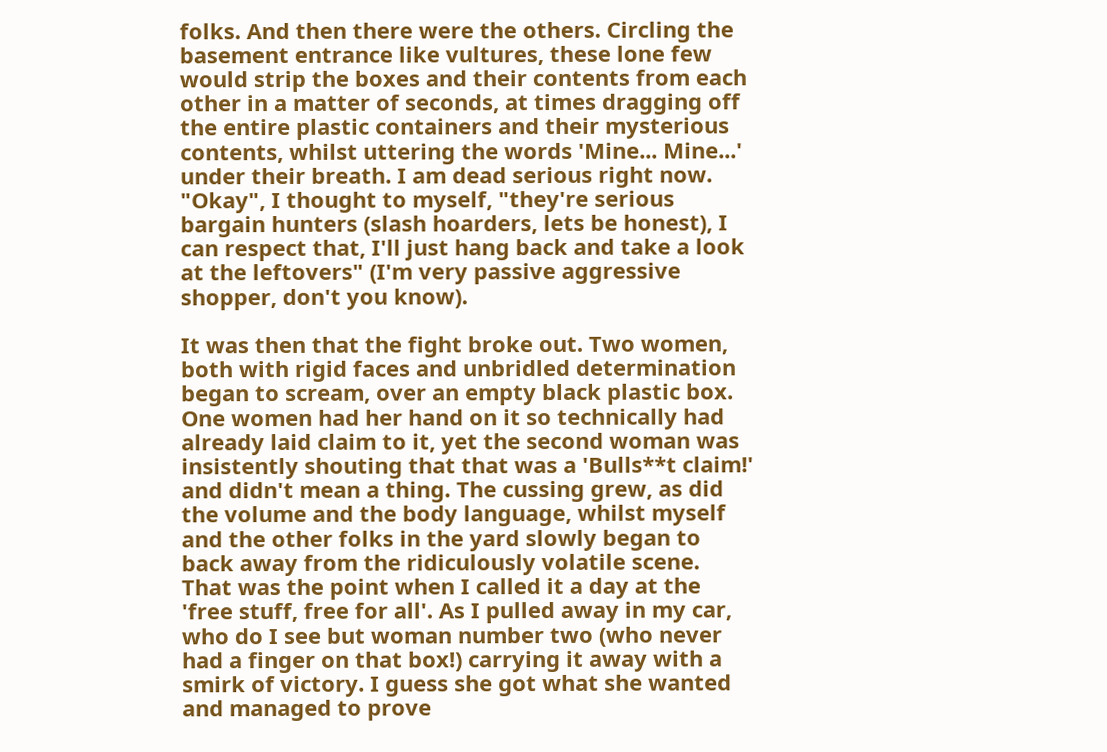folks. And then there were the others. Circling the basement entrance like vultures, these lone few would strip the boxes and their contents from each other in a matter of seconds, at times dragging off the entire plastic containers and their mysterious contents, whilst uttering the words 'Mine... Mine...' under their breath. I am dead serious right now. "Okay", I thought to myself, "they're serious bargain hunters (slash hoarders, lets be honest), I can respect that, I'll just hang back and take a look at the leftovers" (I'm very passive aggressive shopper, don't you know).

It was then that the fight broke out. Two women, both with rigid faces and unbridled determination began to scream, over an empty black plastic box. One women had her hand on it so technically had already laid claim to it, yet the second woman was insistently shouting that that was a 'Bulls**t claim!' and didn't mean a thing. The cussing grew, as did the volume and the body language, whilst myself and the other folks in the yard slowly began to back away from the ridiculously volatile scene. That was the point when I called it a day at the 'free stuff, free for all'. As I pulled away in my car, who do I see but woman number two (who never had a finger on that box!) carrying it away with a smirk of victory. I guess she got what she wanted and managed to prove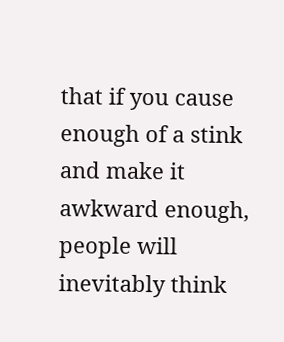that if you cause enough of a stink and make it awkward enough, people will inevitably think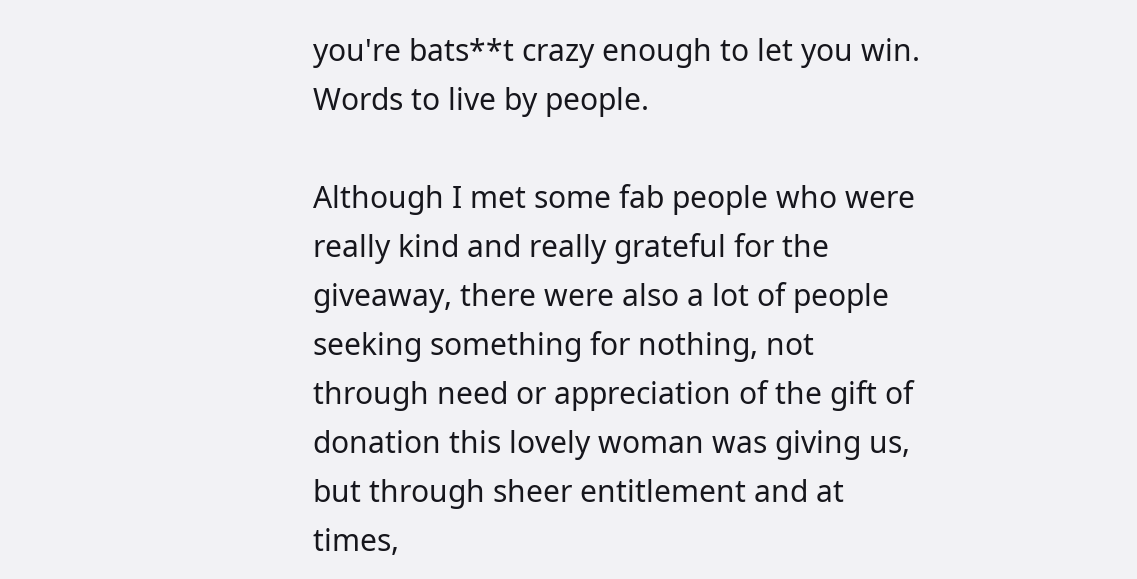you're bats**t crazy enough to let you win. Words to live by people.

Although I met some fab people who were really kind and really grateful for the giveaway, there were also a lot of people seeking something for nothing, not through need or appreciation of the gift of donation this lovely woman was giving us, but through sheer entitlement and at times,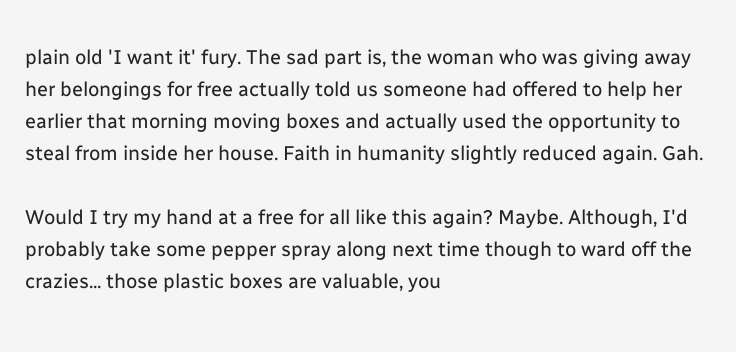plain old 'I want it' fury. The sad part is, the woman who was giving away her belongings for free actually told us someone had offered to help her earlier that morning moving boxes and actually used the opportunity to steal from inside her house. Faith in humanity slightly reduced again. Gah.

Would I try my hand at a free for all like this again? Maybe. Although, I'd probably take some pepper spray along next time though to ward off the crazies... those plastic boxes are valuable, you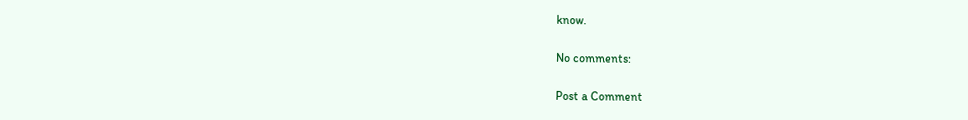know.

No comments:

Post a Comment